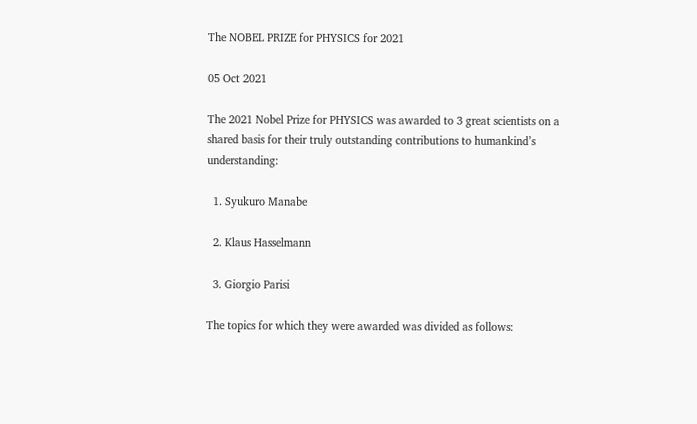The NOBEL PRIZE for PHYSICS for 2021

05 Oct 2021

The 2021 Nobel Prize for PHYSICS was awarded to 3 great scientists on a shared basis for their truly outstanding contributions to humankind’s understanding:

  1. Syukuro Manabe

  2. Klaus Hasselmann

  3. Giorgio Parisi

The topics for which they were awarded was divided as follows: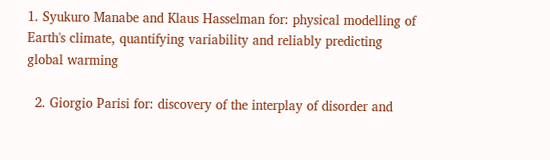1. Syukuro Manabe and Klaus Hasselman for: physical modelling of Earth's climate, quantifying variability and reliably predicting global warming

  2. Giorgio Parisi for: discovery of the interplay of disorder and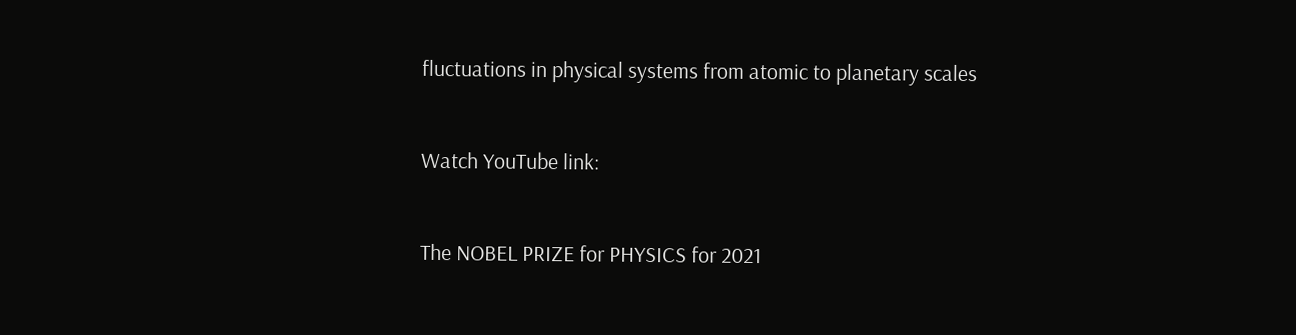fluctuations in physical systems from atomic to planetary scales


Watch YouTube link:


The NOBEL PRIZE for PHYSICS for 2021